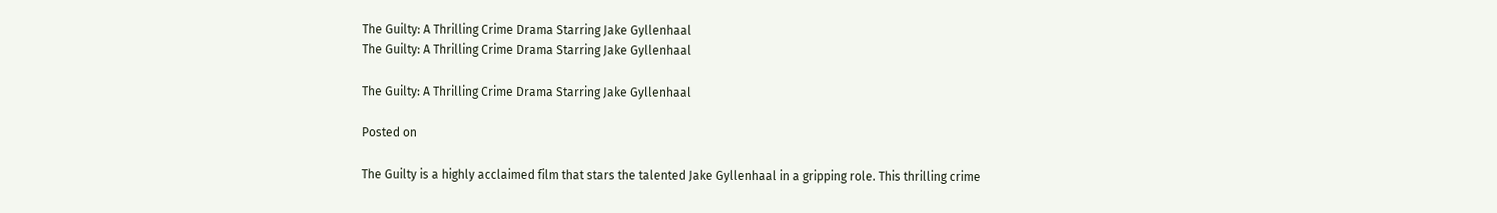The Guilty: A Thrilling Crime Drama Starring Jake Gyllenhaal
The Guilty: A Thrilling Crime Drama Starring Jake Gyllenhaal

The Guilty: A Thrilling Crime Drama Starring Jake Gyllenhaal

Posted on

The Guilty is a highly acclaimed film that stars the talented Jake Gyllenhaal in a gripping role. This thrilling crime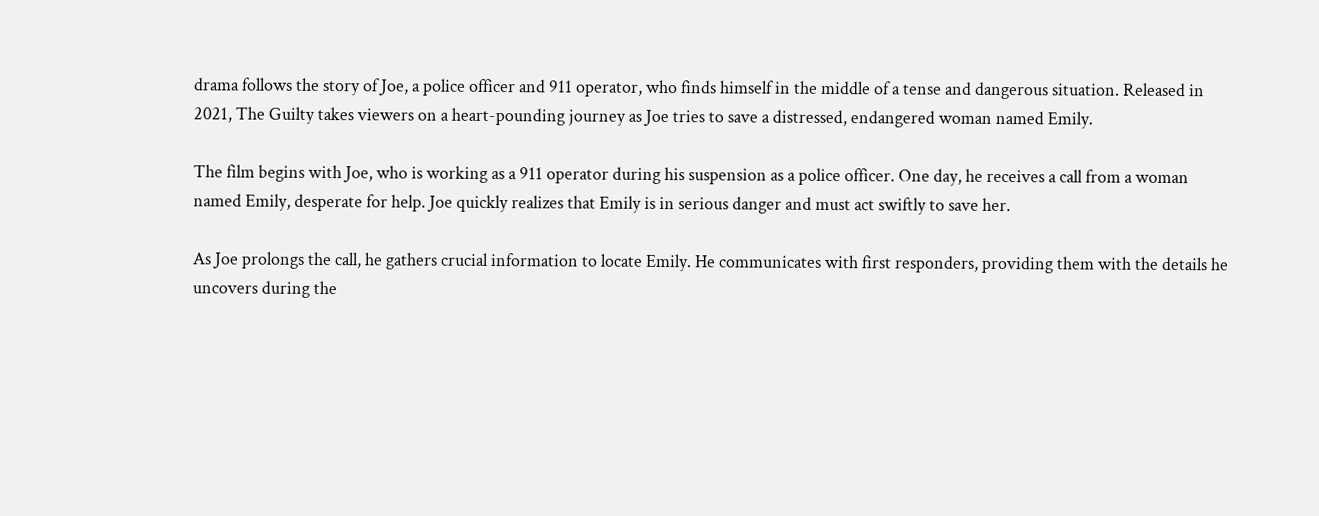drama follows the story of Joe, a police officer and 911 operator, who finds himself in the middle of a tense and dangerous situation. Released in 2021, The Guilty takes viewers on a heart-pounding journey as Joe tries to save a distressed, endangered woman named Emily.

The film begins with Joe, who is working as a 911 operator during his suspension as a police officer. One day, he receives a call from a woman named Emily, desperate for help. Joe quickly realizes that Emily is in serious danger and must act swiftly to save her.

As Joe prolongs the call, he gathers crucial information to locate Emily. He communicates with first responders, providing them with the details he uncovers during the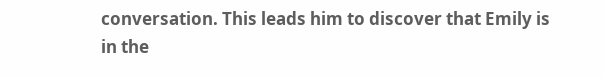conversation. This leads him to discover that Emily is in the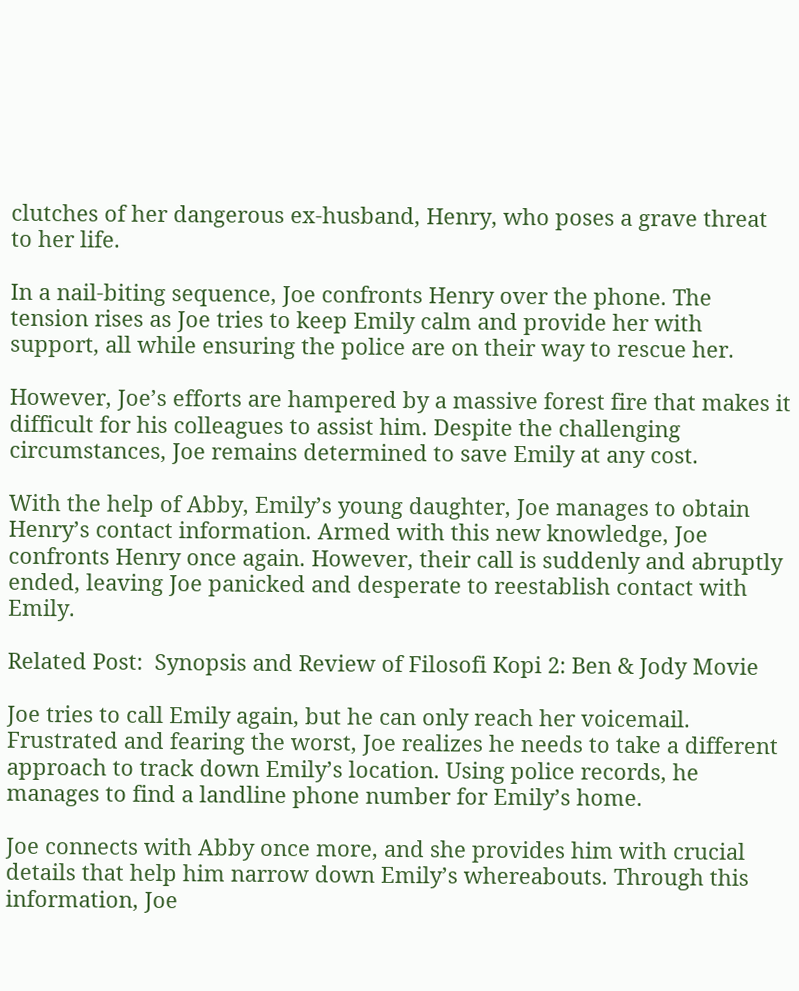clutches of her dangerous ex-husband, Henry, who poses a grave threat to her life.

In a nail-biting sequence, Joe confronts Henry over the phone. The tension rises as Joe tries to keep Emily calm and provide her with support, all while ensuring the police are on their way to rescue her.

However, Joe’s efforts are hampered by a massive forest fire that makes it difficult for his colleagues to assist him. Despite the challenging circumstances, Joe remains determined to save Emily at any cost.

With the help of Abby, Emily’s young daughter, Joe manages to obtain Henry’s contact information. Armed with this new knowledge, Joe confronts Henry once again. However, their call is suddenly and abruptly ended, leaving Joe panicked and desperate to reestablish contact with Emily.

Related Post:  Synopsis and Review of Filosofi Kopi 2: Ben & Jody Movie

Joe tries to call Emily again, but he can only reach her voicemail. Frustrated and fearing the worst, Joe realizes he needs to take a different approach to track down Emily’s location. Using police records, he manages to find a landline phone number for Emily’s home.

Joe connects with Abby once more, and she provides him with crucial details that help him narrow down Emily’s whereabouts. Through this information, Joe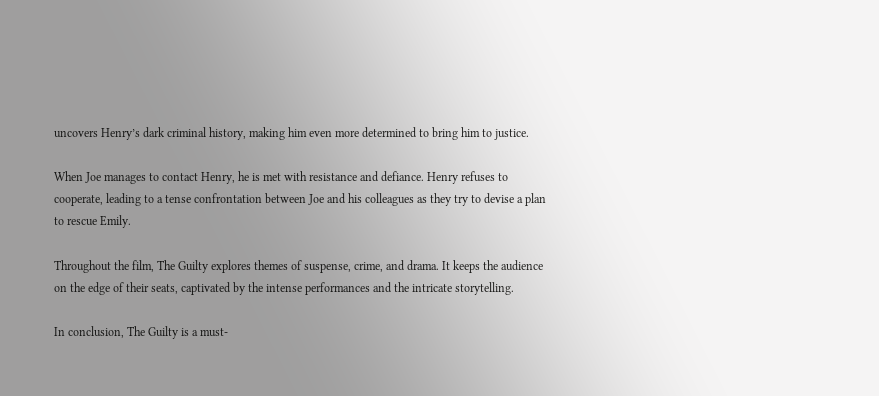uncovers Henry’s dark criminal history, making him even more determined to bring him to justice.

When Joe manages to contact Henry, he is met with resistance and defiance. Henry refuses to cooperate, leading to a tense confrontation between Joe and his colleagues as they try to devise a plan to rescue Emily.

Throughout the film, The Guilty explores themes of suspense, crime, and drama. It keeps the audience on the edge of their seats, captivated by the intense performances and the intricate storytelling.

In conclusion, The Guilty is a must-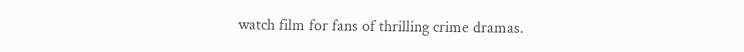watch film for fans of thrilling crime dramas.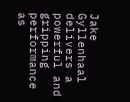Jake Gyllenhaal delivers a powerful and gripping performance as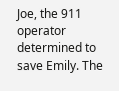Joe, the 911 operator determined to save Emily. The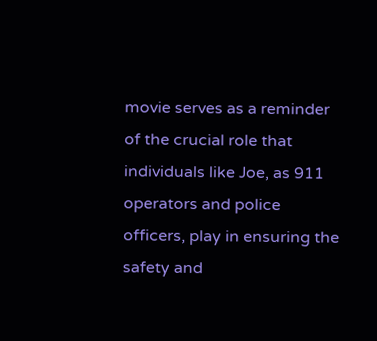movie serves as a reminder of the crucial role that individuals like Joe, as 911 operators and police officers, play in ensuring the safety and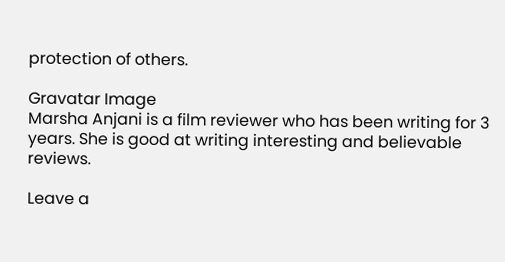protection of others.

Gravatar Image
Marsha Anjani is a film reviewer who has been writing for 3 years. She is good at writing interesting and believable reviews.

Leave a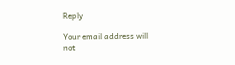Reply

Your email address will not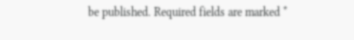be published. Required fields are marked *